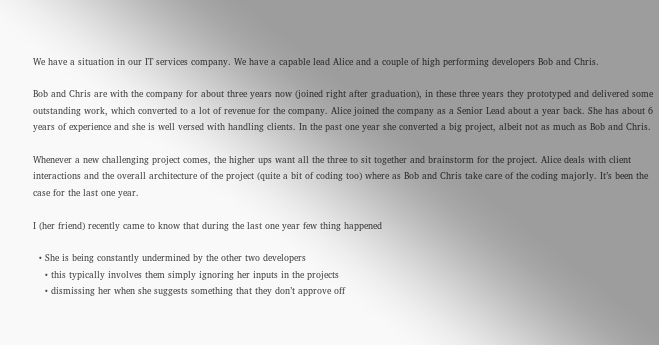We have a situation in our IT services company. We have a capable lead Alice and a couple of high performing developers Bob and Chris.

Bob and Chris are with the company for about three years now (joined right after graduation), in these three years they prototyped and delivered some outstanding work, which converted to a lot of revenue for the company. Alice joined the company as a Senior Lead about a year back. She has about 6 years of experience and she is well versed with handling clients. In the past one year she converted a big project, albeit not as much as Bob and Chris.

Whenever a new challenging project comes, the higher ups want all the three to sit together and brainstorm for the project. Alice deals with client interactions and the overall architecture of the project (quite a bit of coding too) where as Bob and Chris take care of the coding majorly. It’s been the case for the last one year.

I (her friend) recently came to know that during the last one year few thing happened

  • She is being constantly undermined by the other two developers
    • this typically involves them simply ignoring her inputs in the projects
    • dismissing her when she suggests something that they don’t approve off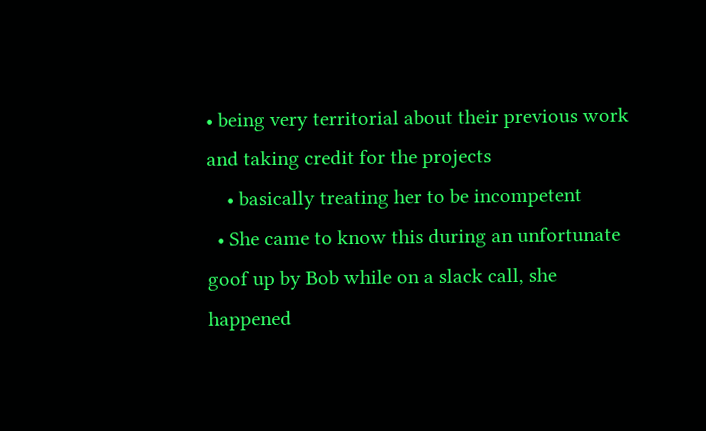• being very territorial about their previous work and taking credit for the projects
    • basically treating her to be incompetent
  • She came to know this during an unfortunate goof up by Bob while on a slack call, she happened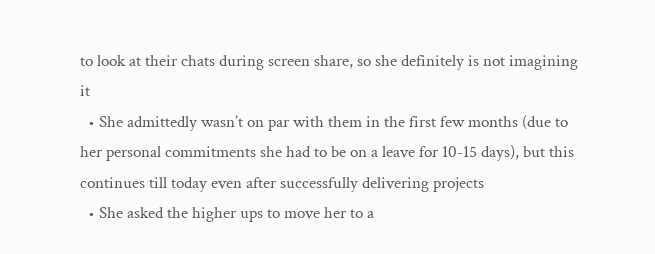to look at their chats during screen share, so she definitely is not imagining it
  • She admittedly wasn’t on par with them in the first few months (due to her personal commitments she had to be on a leave for 10-15 days), but this continues till today even after successfully delivering projects
  • She asked the higher ups to move her to a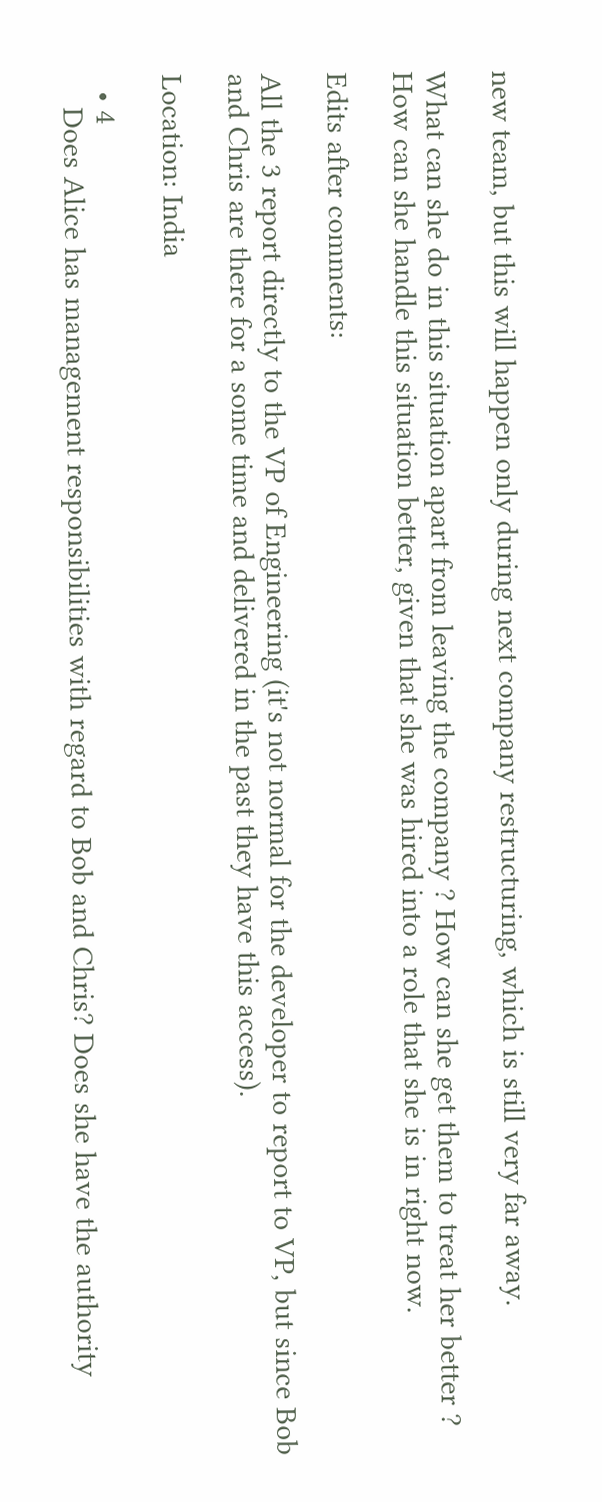new team, but this will happen only during next company restructuring, which is still very far away.

What can she do in this situation apart from leaving the company ? How can she get them to treat her better ? How can she handle this situation better, given that she was hired into a role that she is in right now.

Edits after comments:

All the 3 report directly to the VP of Engineering (it's not normal for the developer to report to VP, but since Bob and Chris are there for a some time and delivered in the past they have this access).

Location: India

  • 4
    Does Alice has management responsibilities with regard to Bob and Chris? Does she have the authority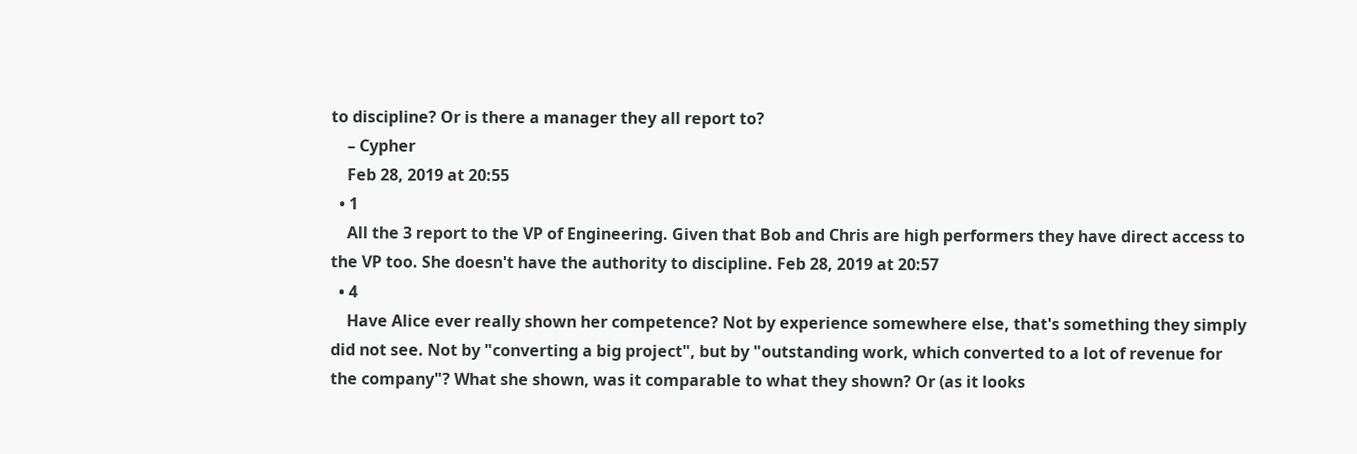to discipline? Or is there a manager they all report to?
    – Cypher
    Feb 28, 2019 at 20:55
  • 1
    All the 3 report to the VP of Engineering. Given that Bob and Chris are high performers they have direct access to the VP too. She doesn't have the authority to discipline. Feb 28, 2019 at 20:57
  • 4
    Have Alice ever really shown her competence? Not by experience somewhere else, that's something they simply did not see. Not by "converting a big project", but by "outstanding work, which converted to a lot of revenue for the company"? What she shown, was it comparable to what they shown? Or (as it looks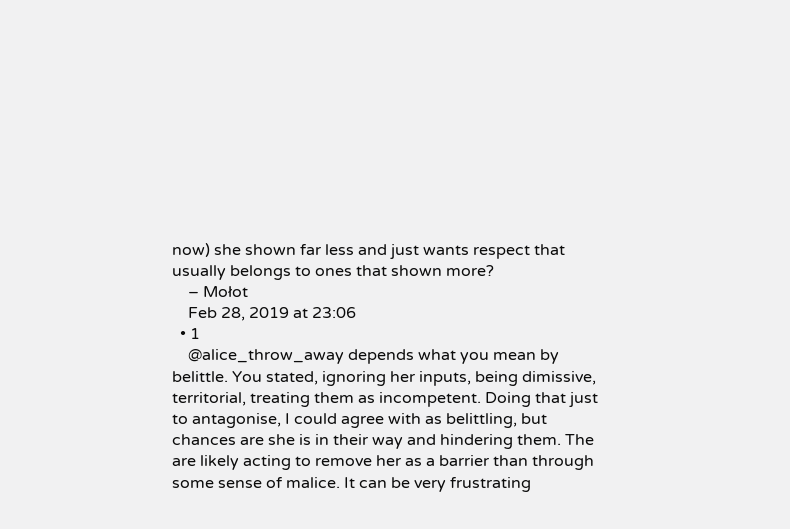now) she shown far less and just wants respect that usually belongs to ones that shown more?
    – Mołot
    Feb 28, 2019 at 23:06
  • 1
    @alice_throw_away depends what you mean by belittle. You stated, ignoring her inputs, being dimissive, territorial, treating them as incompetent. Doing that just to antagonise, I could agree with as belittling, but chances are she is in their way and hindering them. The are likely acting to remove her as a barrier than through some sense of malice. It can be very frustrating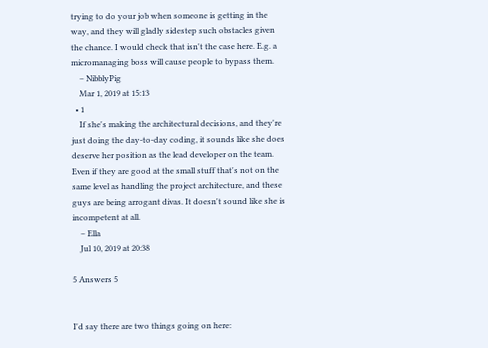trying to do your job when someone is getting in the way, and they will gladly sidestep such obstacles given the chance. I would check that isn't the case here. E.g. a micromanaging boss will cause people to bypass them.
    – NibblyPig
    Mar 1, 2019 at 15:13
  • 1
    If she's making the architectural decisions, and they're just doing the day-to-day coding, it sounds like she does deserve her position as the lead developer on the team. Even if they are good at the small stuff that's not on the same level as handling the project architecture, and these guys are being arrogant divas. It doesn't sound like she is incompetent at all.
    – Ella
    Jul 10, 2019 at 20:38

5 Answers 5


I'd say there are two things going on here: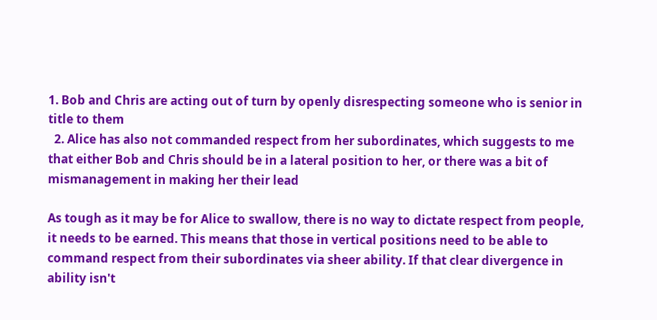1. Bob and Chris are acting out of turn by openly disrespecting someone who is senior in title to them
  2. Alice has also not commanded respect from her subordinates, which suggests to me that either Bob and Chris should be in a lateral position to her, or there was a bit of mismanagement in making her their lead

As tough as it may be for Alice to swallow, there is no way to dictate respect from people, it needs to be earned. This means that those in vertical positions need to be able to command respect from their subordinates via sheer ability. If that clear divergence in ability isn't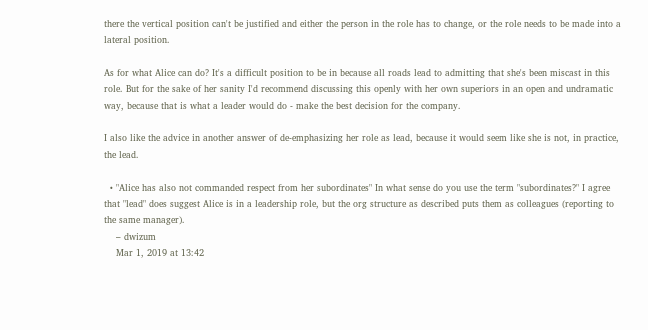there the vertical position can't be justified and either the person in the role has to change, or the role needs to be made into a lateral position.

As for what Alice can do? It's a difficult position to be in because all roads lead to admitting that she's been miscast in this role. But for the sake of her sanity I'd recommend discussing this openly with her own superiors in an open and undramatic way, because that is what a leader would do - make the best decision for the company.

I also like the advice in another answer of de-emphasizing her role as lead, because it would seem like she is not, in practice, the lead.

  • "Alice has also not commanded respect from her subordinates" In what sense do you use the term "subordinates?" I agree that "lead" does suggest Alice is in a leadership role, but the org structure as described puts them as colleagues (reporting to the same manager).
    – dwizum
    Mar 1, 2019 at 13:42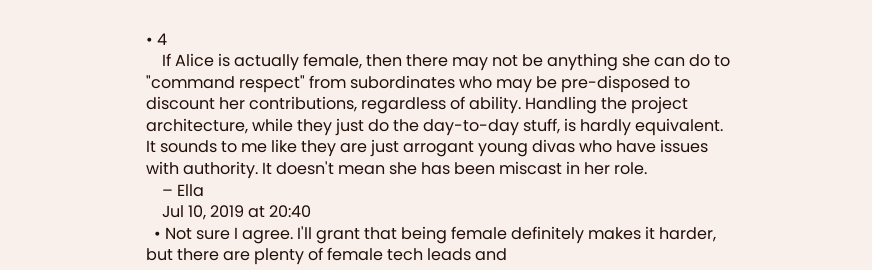• 4
    If Alice is actually female, then there may not be anything she can do to "command respect" from subordinates who may be pre-disposed to discount her contributions, regardless of ability. Handling the project architecture, while they just do the day-to-day stuff, is hardly equivalent. It sounds to me like they are just arrogant young divas who have issues with authority. It doesn't mean she has been miscast in her role.
    – Ella
    Jul 10, 2019 at 20:40
  • Not sure I agree. I'll grant that being female definitely makes it harder, but there are plenty of female tech leads and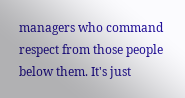managers who command respect from those people below them. It's just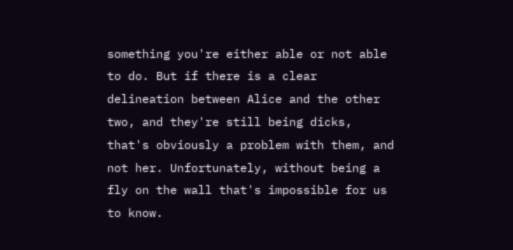something you're either able or not able to do. But if there is a clear delineation between Alice and the other two, and they're still being dicks, that's obviously a problem with them, and not her. Unfortunately, without being a fly on the wall that's impossible for us to know.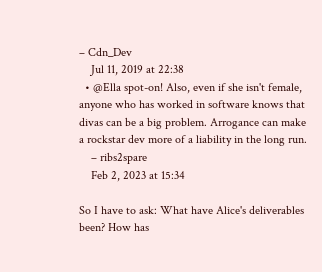– Cdn_Dev
    Jul 11, 2019 at 22:38
  • @Ella spot-on! Also, even if she isn't female, anyone who has worked in software knows that divas can be a big problem. Arrogance can make a rockstar dev more of a liability in the long run.
    – ribs2spare
    Feb 2, 2023 at 15:34

So I have to ask: What have Alice's deliverables been? How has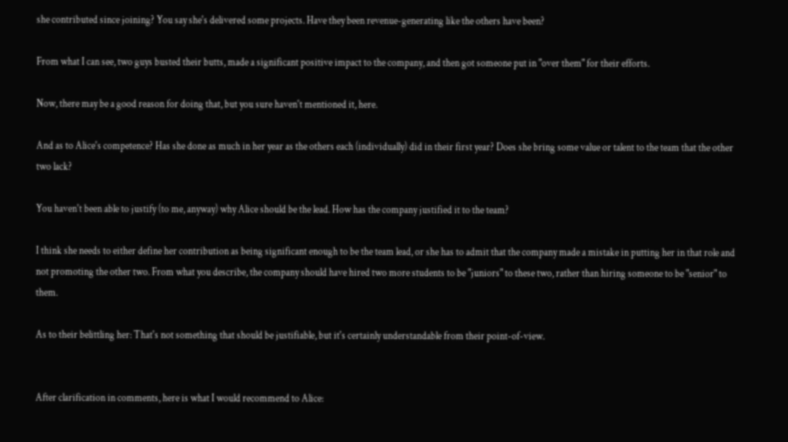she contributed since joining? You say she's delivered some projects. Have they been revenue-generating like the others have been?

From what I can see, two guys busted their butts, made a significant positive impact to the company, and then got someone put in "over them" for their efforts.

Now, there may be a good reason for doing that, but you sure haven't mentioned it, here.

And as to Alice's competence? Has she done as much in her year as the others each (individually) did in their first year? Does she bring some value or talent to the team that the other two lack?

You haven't been able to justify (to me, anyway) why Alice should be the lead. How has the company justified it to the team?

I think she needs to either define her contribution as being significant enough to be the team lead, or she has to admit that the company made a mistake in putting her in that role and not promoting the other two. From what you describe, the company should have hired two more students to be "juniors" to these two, rather than hiring someone to be "senior" to them.

As to their belittling her: That's not something that should be justifiable, but it's certainly understandable from their point-of-view.


After clarification in comments, here is what I would recommend to Alice: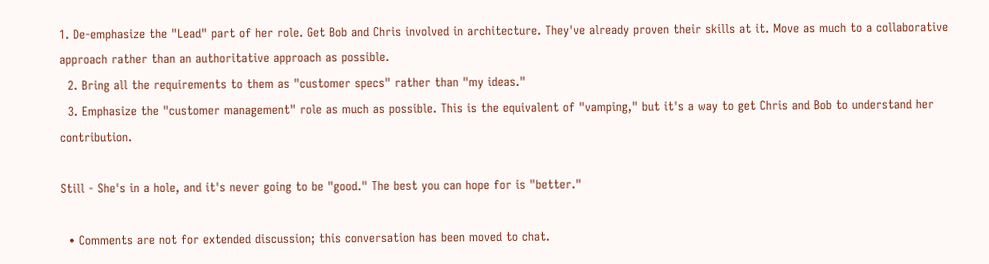1. De-emphasize the "Lead" part of her role. Get Bob and Chris involved in architecture. They've already proven their skills at it. Move as much to a collaborative approach rather than an authoritative approach as possible.
  2. Bring all the requirements to them as "customer specs" rather than "my ideas."
  3. Emphasize the "customer management" role as much as possible. This is the equivalent of "vamping," but it's a way to get Chris and Bob to understand her contribution.

Still - She's in a hole, and it's never going to be "good." The best you can hope for is "better."

  • Comments are not for extended discussion; this conversation has been moved to chat.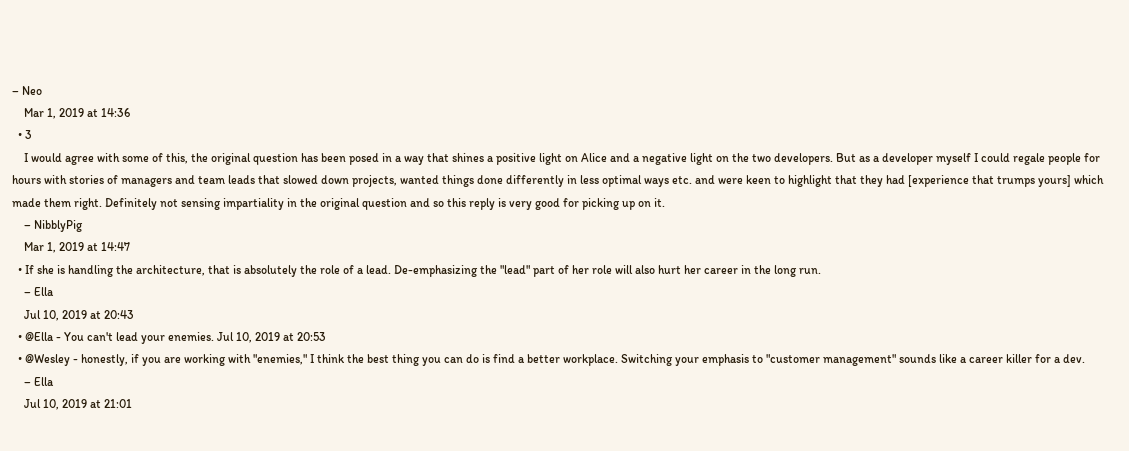– Neo
    Mar 1, 2019 at 14:36
  • 3
    I would agree with some of this, the original question has been posed in a way that shines a positive light on Alice and a negative light on the two developers. But as a developer myself I could regale people for hours with stories of managers and team leads that slowed down projects, wanted things done differently in less optimal ways etc. and were keen to highlight that they had [experience that trumps yours] which made them right. Definitely not sensing impartiality in the original question and so this reply is very good for picking up on it.
    – NibblyPig
    Mar 1, 2019 at 14:47
  • If she is handling the architecture, that is absolutely the role of a lead. De-emphasizing the "lead" part of her role will also hurt her career in the long run.
    – Ella
    Jul 10, 2019 at 20:43
  • @Ella - You can't lead your enemies. Jul 10, 2019 at 20:53
  • @Wesley - honestly, if you are working with "enemies," I think the best thing you can do is find a better workplace. Switching your emphasis to "customer management" sounds like a career killer for a dev.
    – Ella
    Jul 10, 2019 at 21:01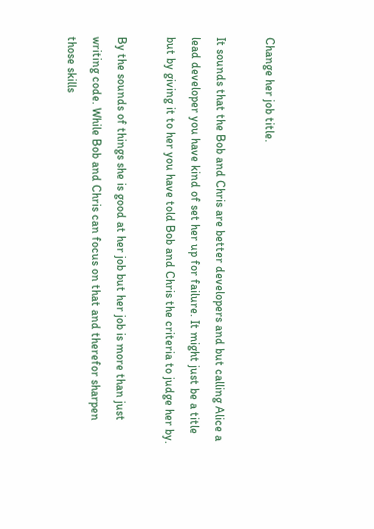Change her job title.

It sounds that the Bob and Chris are better developers and but calling Alice a lead developer you have kind of set her up for failure. It might just be a title but by giving it to her you have told Bob and Chris the criteria to judge her by.

By the sounds of things she is good at her job but her job is more than just writing code. While Bob and Chris can focus on that and therefor sharpen those skills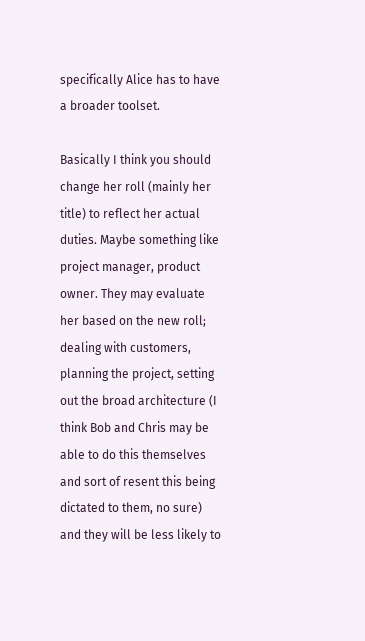specifically Alice has to have a broader toolset.

Basically I think you should change her roll (mainly her title) to reflect her actual duties. Maybe something like project manager, product owner. They may evaluate her based on the new roll; dealing with customers, planning the project, setting out the broad architecture (I think Bob and Chris may be able to do this themselves and sort of resent this being dictated to them, no sure) and they will be less likely to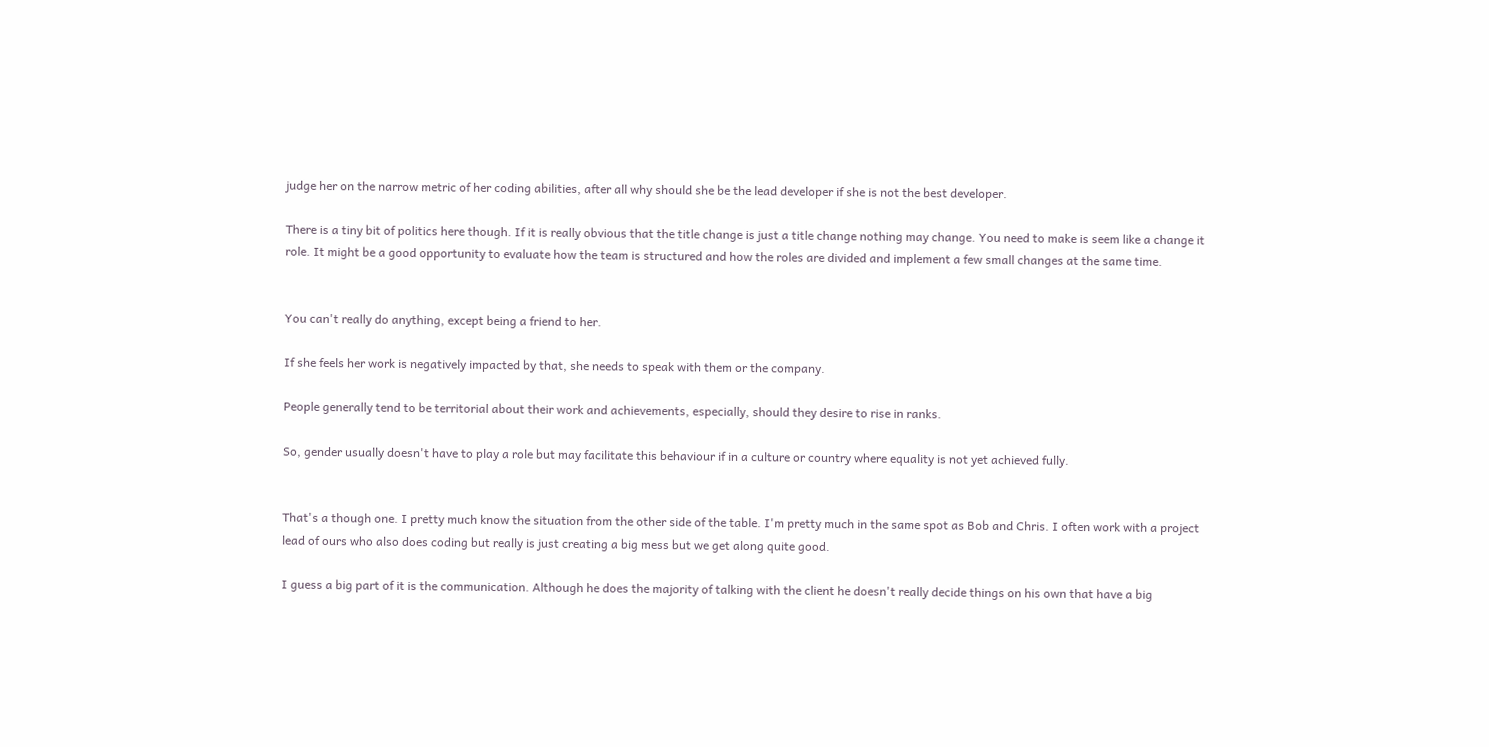judge her on the narrow metric of her coding abilities, after all why should she be the lead developer if she is not the best developer.

There is a tiny bit of politics here though. If it is really obvious that the title change is just a title change nothing may change. You need to make is seem like a change it role. It might be a good opportunity to evaluate how the team is structured and how the roles are divided and implement a few small changes at the same time.


You can't really do anything, except being a friend to her.

If she feels her work is negatively impacted by that, she needs to speak with them or the company.

People generally tend to be territorial about their work and achievements, especially, should they desire to rise in ranks.

So, gender usually doesn't have to play a role but may facilitate this behaviour if in a culture or country where equality is not yet achieved fully.


That's a though one. I pretty much know the situation from the other side of the table. I'm pretty much in the same spot as Bob and Chris. I often work with a project lead of ours who also does coding but really is just creating a big mess but we get along quite good.

I guess a big part of it is the communication. Although he does the majority of talking with the client he doesn't really decide things on his own that have a big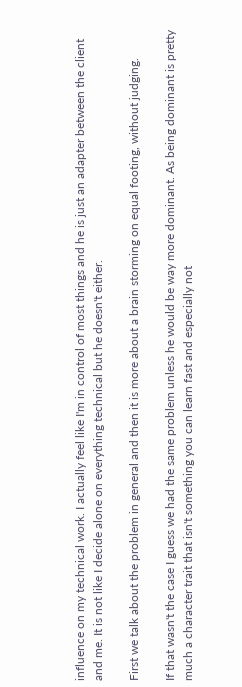influence on my technical work. I actually feel like I'm in control of most things and he is just an adapter between the client and me. It is not like I decide alone on everything technical but he doesn't either.

First we talk about the problem in general and then it is more about a brain storming on equal footing, without judging.

If that wasn't the case I guess we had the same problem unless he would be way more dominant. As being dominant is pretty much a character trait that isn't something you can learn fast and especially not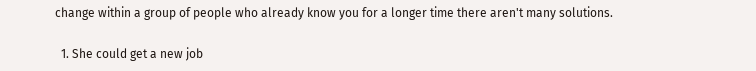change within a group of people who already know you for a longer time there aren't many solutions.

  1. She could get a new job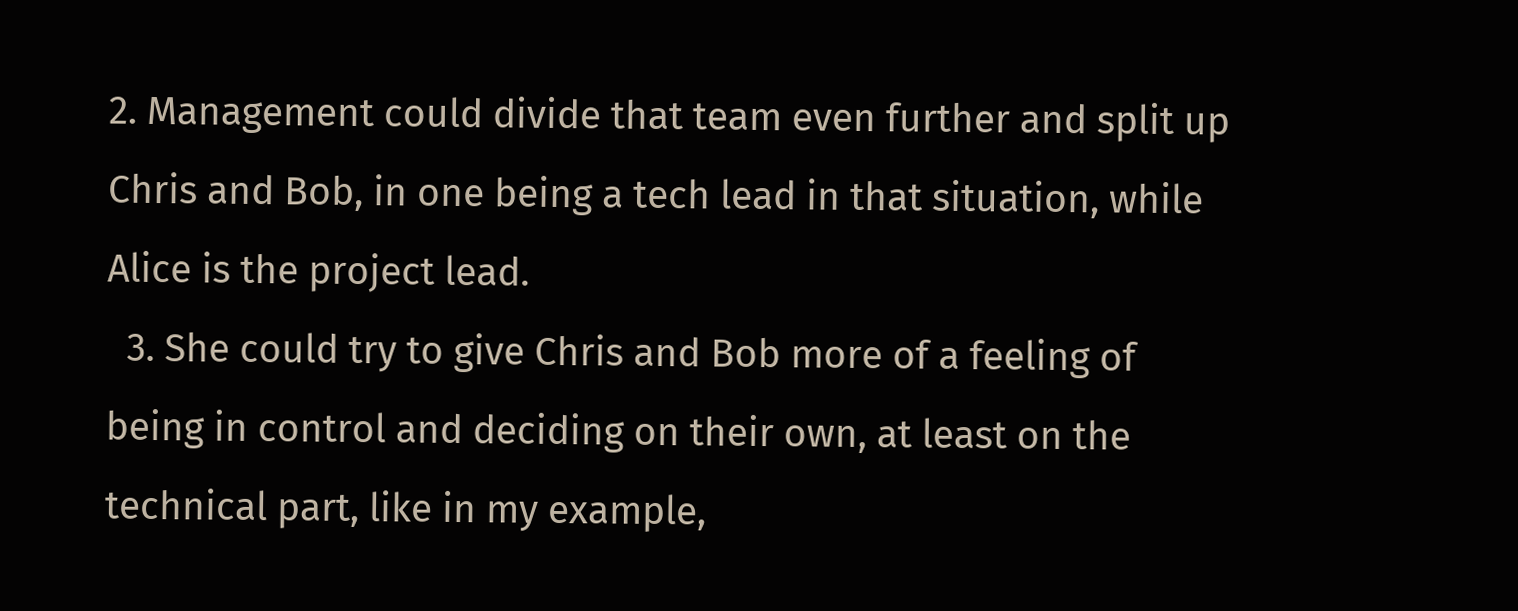2. Management could divide that team even further and split up Chris and Bob, in one being a tech lead in that situation, while Alice is the project lead.
  3. She could try to give Chris and Bob more of a feeling of being in control and deciding on their own, at least on the technical part, like in my example,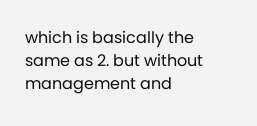which is basically the same as 2. but without management and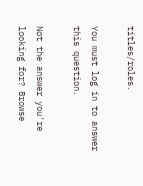titles/roles.

You must log in to answer this question.

Not the answer you're looking for? Browse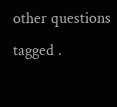other questions tagged .